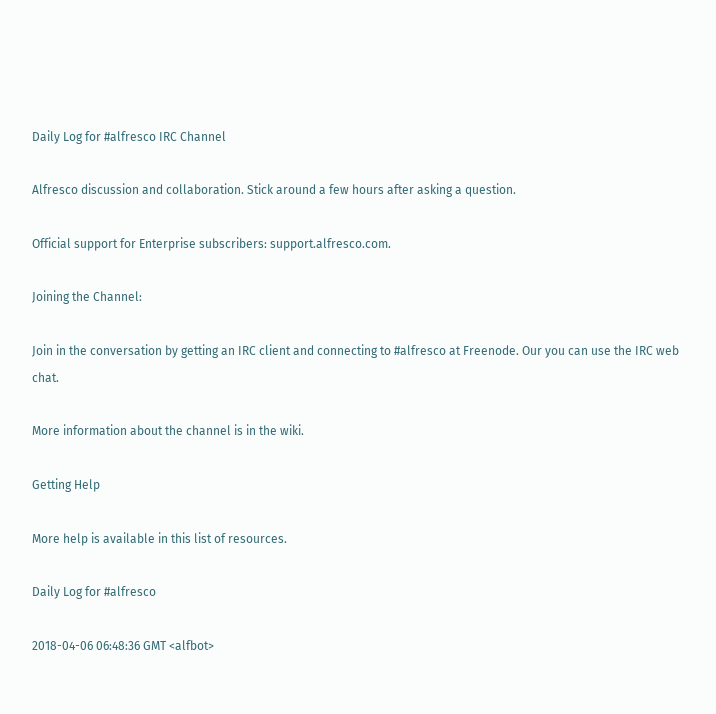Daily Log for #alfresco IRC Channel

Alfresco discussion and collaboration. Stick around a few hours after asking a question.

Official support for Enterprise subscribers: support.alfresco.com.

Joining the Channel:

Join in the conversation by getting an IRC client and connecting to #alfresco at Freenode. Our you can use the IRC web chat.

More information about the channel is in the wiki.

Getting Help

More help is available in this list of resources.

Daily Log for #alfresco

2018-04-06 06:48:36 GMT <alfbot>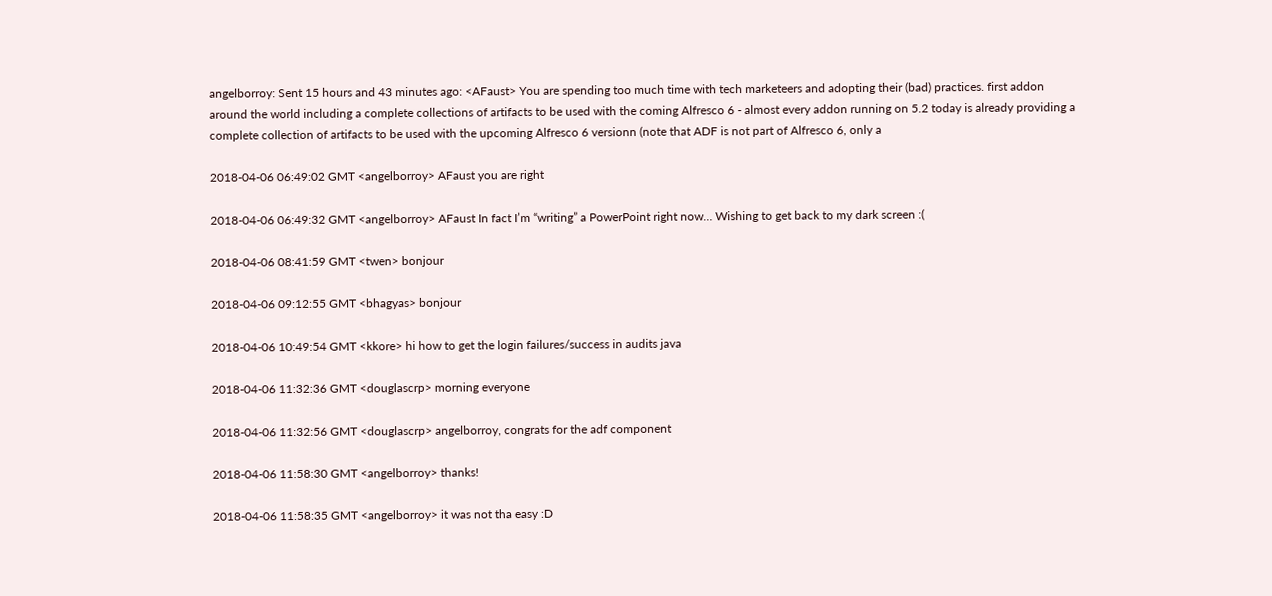angelborroy: Sent 15 hours and 43 minutes ago: <AFaust> You are spending too much time with tech marketeers and adopting their (bad) practices. first addon around the world including a complete collections of artifacts to be used with the coming Alfresco 6 - almost every addon running on 5.2 today is already providing a complete collection of artifacts to be used with the upcoming Alfresco 6 versionn (note that ADF is not part of Alfresco 6, only a

2018-04-06 06:49:02 GMT <angelborroy> AFaust you are right

2018-04-06 06:49:32 GMT <angelborroy> AFaust In fact I’m “writing” a PowerPoint right now… Wishing to get back to my dark screen :(

2018-04-06 08:41:59 GMT <twen> bonjour

2018-04-06 09:12:55 GMT <bhagyas> bonjour

2018-04-06 10:49:54 GMT <kkore> hi how to get the login failures/success in audits java

2018-04-06 11:32:36 GMT <douglascrp> morning everyone

2018-04-06 11:32:56 GMT <douglascrp> angelborroy, congrats for the adf component

2018-04-06 11:58:30 GMT <angelborroy> thanks!

2018-04-06 11:58:35 GMT <angelborroy> it was not tha easy :D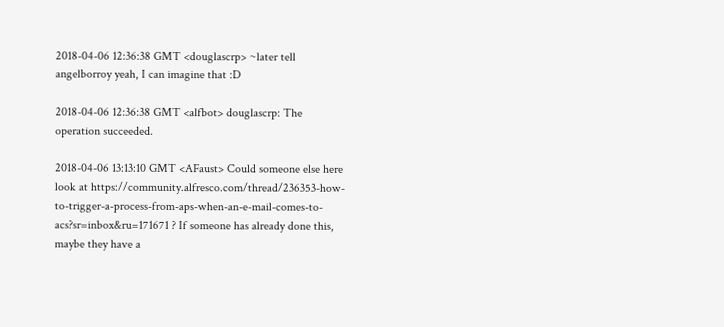2018-04-06 12:36:38 GMT <douglascrp> ~later tell angelborroy yeah, I can imagine that :D

2018-04-06 12:36:38 GMT <alfbot> douglascrp: The operation succeeded.

2018-04-06 13:13:10 GMT <AFaust> Could someone else here look at https://community.alfresco.com/thread/236353-how-to-trigger-a-process-from-aps-when-an-e-mail-comes-to-acs?sr=inbox&ru=171671 ? If someone has already done this, maybe they have a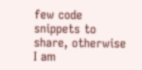few code snippets to share, otherwise I am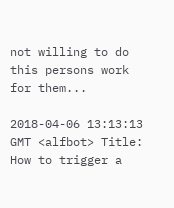not willing to do this persons work for them...

2018-04-06 13:13:13 GMT <alfbot> Title: How to trigger a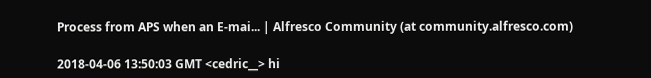Process from APS when an E-mai... | Alfresco Community (at community.alfresco.com)

2018-04-06 13:50:03 GMT <cedric__> hi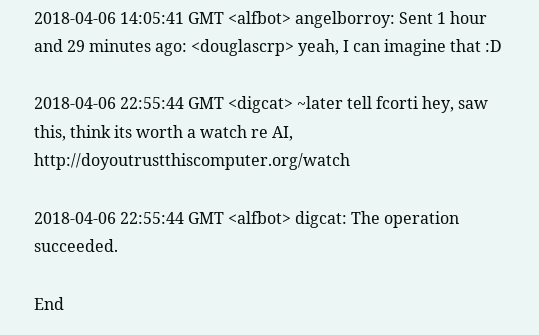2018-04-06 14:05:41 GMT <alfbot> angelborroy: Sent 1 hour and 29 minutes ago: <douglascrp> yeah, I can imagine that :D

2018-04-06 22:55:44 GMT <digcat> ~later tell fcorti hey, saw this, think its worth a watch re AI, http://doyoutrustthiscomputer.org/watch

2018-04-06 22:55:44 GMT <alfbot> digcat: The operation succeeded.

End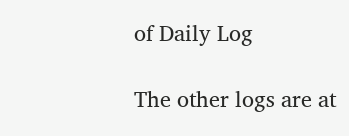of Daily Log

The other logs are at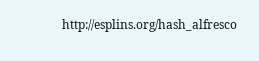http://esplins.org/hash_alfresco